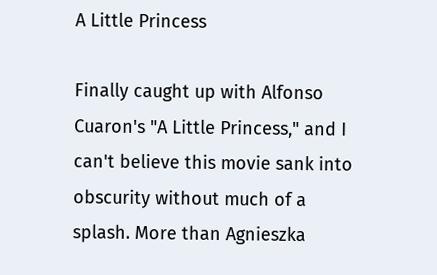A Little Princess

Finally caught up with Alfonso Cuaron's "A Little Princess," and I can't believe this movie sank into obscurity without much of a splash. More than Agnieszka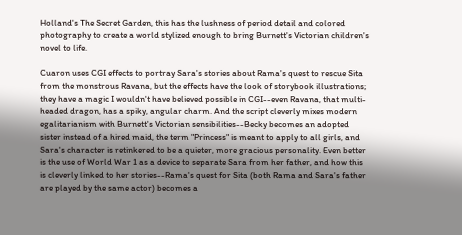Holland's The Secret Garden, this has the lushness of period detail and colored photography to create a world stylized enough to bring Burnett's Victorian children's novel to life.

Cuaron uses CGI effects to portray Sara's stories about Rama's quest to rescue Sita from the monstrous Ravana, but the effects have the look of storybook illustrations; they have a magic I wouldn't have believed possible in CGI--even Ravana, that multi-headed dragon, has a spiky, angular charm. And the script cleverly mixes modern egalitarianism with Burnett's Victorian sensibilities--Becky becomes an adopted sister instead of a hired maid, the term "Princess" is meant to apply to all girls, and Sara's character is retinkered to be a quieter, more gracious personality. Even better is the use of World War 1 as a device to separate Sara from her father, and how this is cleverly linked to her stories--Rama's quest for Sita (both Rama and Sara's father are played by the same actor) becomes a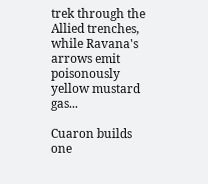trek through the Allied trenches, while Ravana's arrows emit poisonously yellow mustard gas...

Cuaron builds one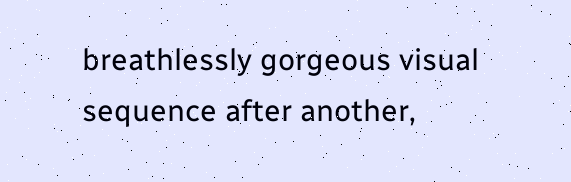breathlessly gorgeous visual sequence after another,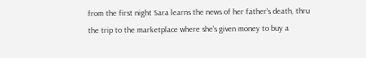from the first night Sara learns the news of her father's death, thru the trip to the marketplace where she's given money to buy a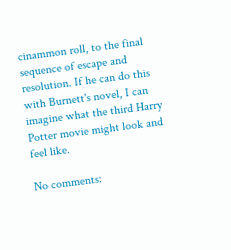cinammon roll, to the final sequence of escape and resolution. If he can do this with Burnett's novel, I can imagine what the third Harry Potter movie might look and feel like.

No comments: